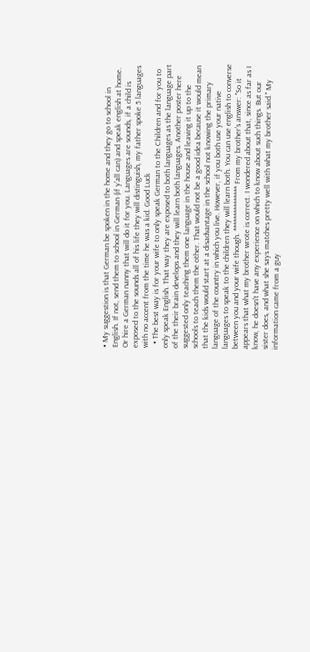• My suggestion is that German be spoken in the home and they go to school in English. If not, send them to school in German (if y'all can) and speak english at home. Or hire a German nanny that will do it for you. Languages are sounds, if a child is exposed to the sounds all of his life they will distinguish, my father spoke 5 languages with no accent from the time he was a kid. Good Luck
  • The best way is for your wife to only speak German to the Children and for you to only speak English. That way they are exposed to both languages as the language part of the their brain develops and they will learn both languages. Another poster here suggested only teaching them one language in the house and leaving it up to the schools to teach them the other. That would not be a good idea because it would mean that the kids would start at a disadvantage in the school not knowing the primary language of the country in which you live. However, if you both use your native languages to speak to the children they will learn both. You can use english to converse between you and your wife though. *************** From my brother's answer: "So it appears that what my brother wrote is correct. I wondered about that, since as far as I know, he doesn't have any experience on which to know about such things. But our sister does, and what she says matches pretty well with what my brother said." My information came from a guy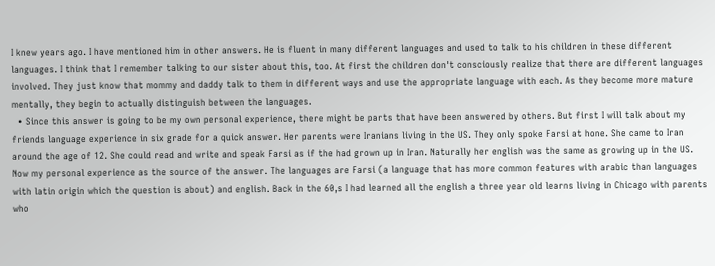I knew years ago. I have mentioned him in other answers. He is fluent in many different languages and used to talk to his children in these different languages. I think that I remember talking to our sister about this, too. At first the children don't consciously realize that there are different languages involved. They just know that mommy and daddy talk to them in different ways and use the appropriate language with each. As they become more mature mentally, they begin to actually distinguish between the languages.
  • Since this answer is going to be my own personal experience, there might be parts that have been answered by others. But first I will talk about my friends language experience in six grade for a quick answer. Her parents were Iranians living in the US. They only spoke Farsi at hone. She came to Iran around the age of 12. She could read and write and speak Farsi as if the had grown up in Iran. Naturally her english was the same as growing up in the US. Now my personal experience as the source of the answer. The languages are Farsi (a language that has more common features with arabic than languages with latin origin which the question is about) and english. Back in the 60,s I had learned all the english a three year old learns living in Chicago with parents who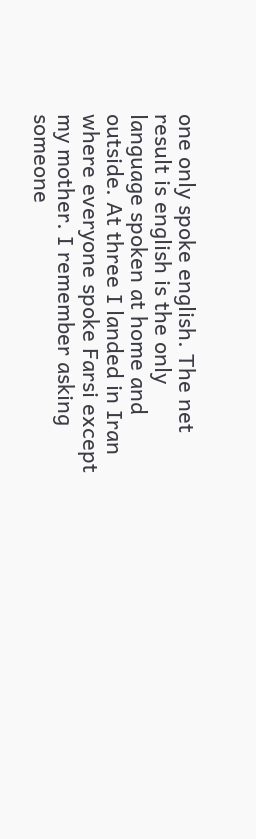one only spoke english. The net result is english is the only language spoken at home and outside. At three I landed in Iran where everyone spoke Farsi except my mother. I remember asking someone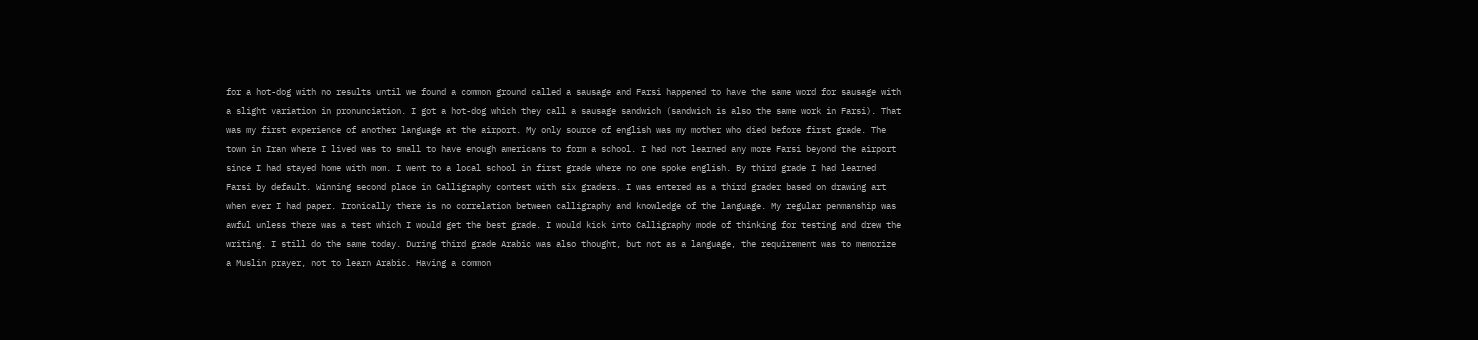for a hot-dog with no results until we found a common ground called a sausage and Farsi happened to have the same word for sausage with a slight variation in pronunciation. I got a hot-dog which they call a sausage sandwich (sandwich is also the same work in Farsi). That was my first experience of another language at the airport. My only source of english was my mother who died before first grade. The town in Iran where I lived was to small to have enough americans to form a school. I had not learned any more Farsi beyond the airport since I had stayed home with mom. I went to a local school in first grade where no one spoke english. By third grade I had learned Farsi by default. Winning second place in Calligraphy contest with six graders. I was entered as a third grader based on drawing art when ever I had paper. Ironically there is no correlation between calligraphy and knowledge of the language. My regular penmanship was awful unless there was a test which I would get the best grade. I would kick into Calligraphy mode of thinking for testing and drew the writing. I still do the same today. During third grade Arabic was also thought, but not as a language, the requirement was to memorize a Muslin prayer, not to learn Arabic. Having a common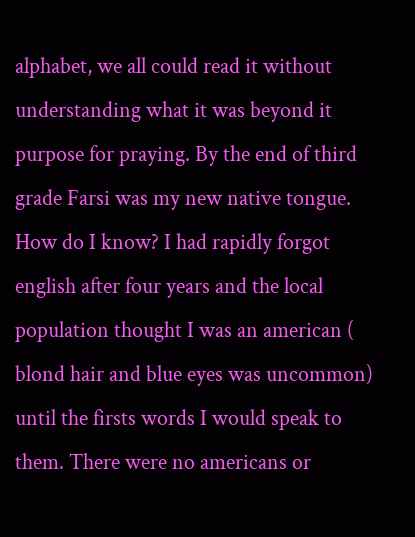alphabet, we all could read it without understanding what it was beyond it purpose for praying. By the end of third grade Farsi was my new native tongue. How do I know? I had rapidly forgot english after four years and the local population thought I was an american ( blond hair and blue eyes was uncommon) until the firsts words I would speak to them. There were no americans or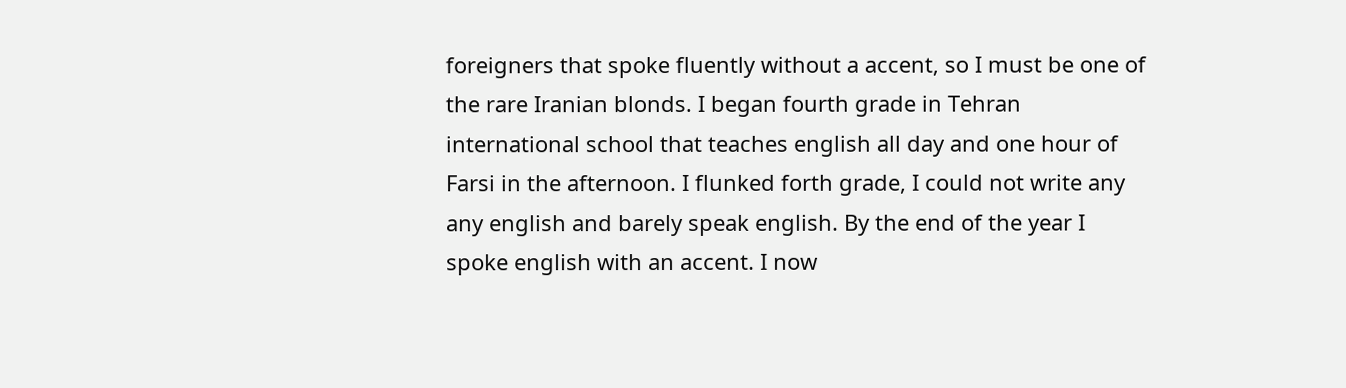foreigners that spoke fluently without a accent, so I must be one of the rare Iranian blonds. I began fourth grade in Tehran international school that teaches english all day and one hour of Farsi in the afternoon. I flunked forth grade, I could not write any any english and barely speak english. By the end of the year I spoke english with an accent. I now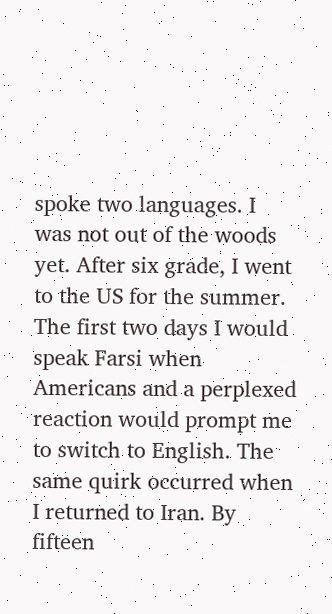spoke two languages. I was not out of the woods yet. After six grade, I went to the US for the summer. The first two days I would speak Farsi when Americans and a perplexed reaction would prompt me to switch to English. The same quirk occurred when I returned to Iran. By fifteen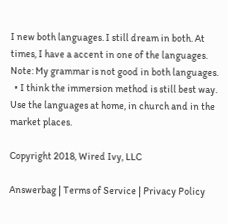I new both languages. I still dream in both. At times, I have a accent in one of the languages. Note: My grammar is not good in both languages.
  • I think the immersion method is still best way. Use the languages at home, in church and in the market places.

Copyright 2018, Wired Ivy, LLC

Answerbag | Terms of Service | Privacy Policy